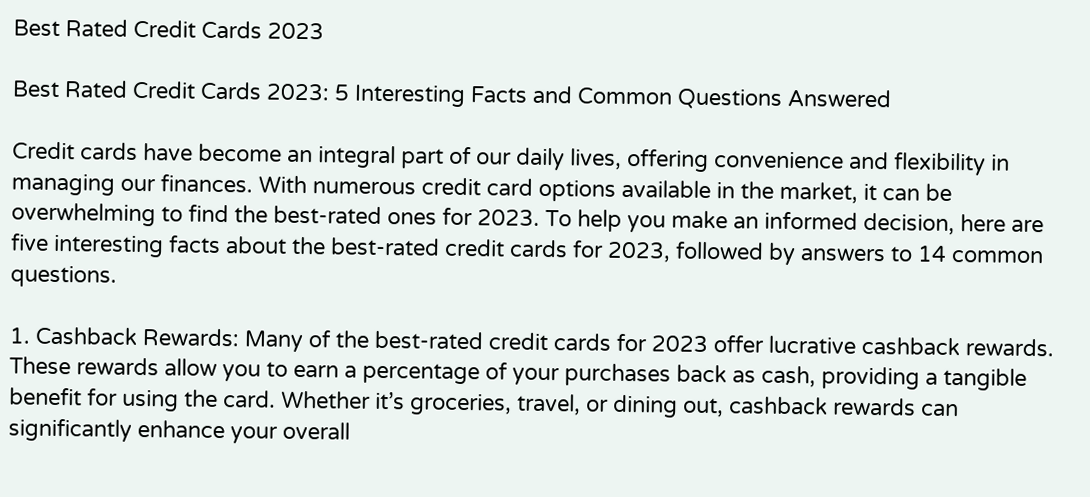Best Rated Credit Cards 2023

Best Rated Credit Cards 2023: 5 Interesting Facts and Common Questions Answered

Credit cards have become an integral part of our daily lives, offering convenience and flexibility in managing our finances. With numerous credit card options available in the market, it can be overwhelming to find the best-rated ones for 2023. To help you make an informed decision, here are five interesting facts about the best-rated credit cards for 2023, followed by answers to 14 common questions.

1. Cashback Rewards: Many of the best-rated credit cards for 2023 offer lucrative cashback rewards. These rewards allow you to earn a percentage of your purchases back as cash, providing a tangible benefit for using the card. Whether it’s groceries, travel, or dining out, cashback rewards can significantly enhance your overall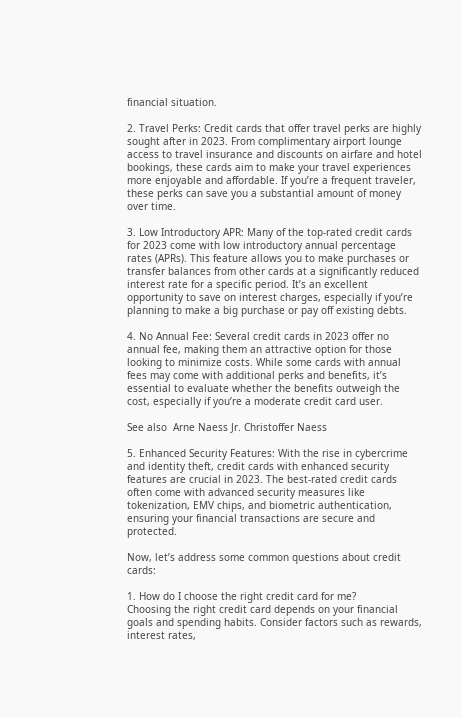financial situation.

2. Travel Perks: Credit cards that offer travel perks are highly sought after in 2023. From complimentary airport lounge access to travel insurance and discounts on airfare and hotel bookings, these cards aim to make your travel experiences more enjoyable and affordable. If you’re a frequent traveler, these perks can save you a substantial amount of money over time.

3. Low Introductory APR: Many of the top-rated credit cards for 2023 come with low introductory annual percentage rates (APRs). This feature allows you to make purchases or transfer balances from other cards at a significantly reduced interest rate for a specific period. It’s an excellent opportunity to save on interest charges, especially if you’re planning to make a big purchase or pay off existing debts.

4. No Annual Fee: Several credit cards in 2023 offer no annual fee, making them an attractive option for those looking to minimize costs. While some cards with annual fees may come with additional perks and benefits, it’s essential to evaluate whether the benefits outweigh the cost, especially if you’re a moderate credit card user.

See also  Arne Naess Jr. Christoffer Naess

5. Enhanced Security Features: With the rise in cybercrime and identity theft, credit cards with enhanced security features are crucial in 2023. The best-rated credit cards often come with advanced security measures like tokenization, EMV chips, and biometric authentication, ensuring your financial transactions are secure and protected.

Now, let’s address some common questions about credit cards:

1. How do I choose the right credit card for me?
Choosing the right credit card depends on your financial goals and spending habits. Consider factors such as rewards, interest rates,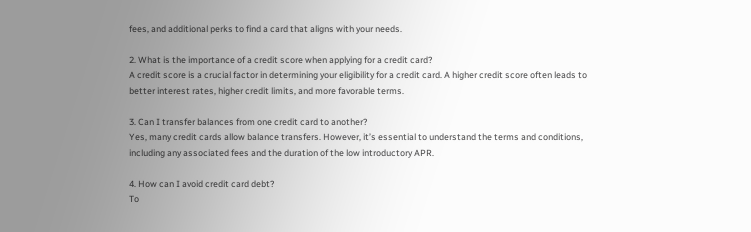fees, and additional perks to find a card that aligns with your needs.

2. What is the importance of a credit score when applying for a credit card?
A credit score is a crucial factor in determining your eligibility for a credit card. A higher credit score often leads to better interest rates, higher credit limits, and more favorable terms.

3. Can I transfer balances from one credit card to another?
Yes, many credit cards allow balance transfers. However, it’s essential to understand the terms and conditions, including any associated fees and the duration of the low introductory APR.

4. How can I avoid credit card debt?
To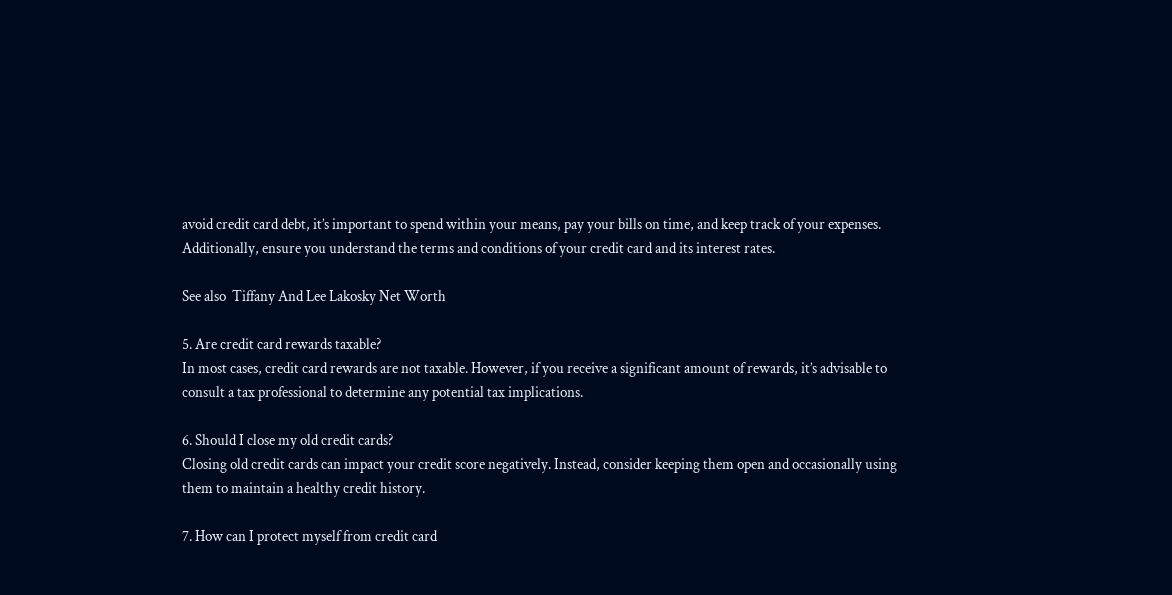avoid credit card debt, it’s important to spend within your means, pay your bills on time, and keep track of your expenses. Additionally, ensure you understand the terms and conditions of your credit card and its interest rates.

See also  Tiffany And Lee Lakosky Net Worth

5. Are credit card rewards taxable?
In most cases, credit card rewards are not taxable. However, if you receive a significant amount of rewards, it’s advisable to consult a tax professional to determine any potential tax implications.

6. Should I close my old credit cards?
Closing old credit cards can impact your credit score negatively. Instead, consider keeping them open and occasionally using them to maintain a healthy credit history.

7. How can I protect myself from credit card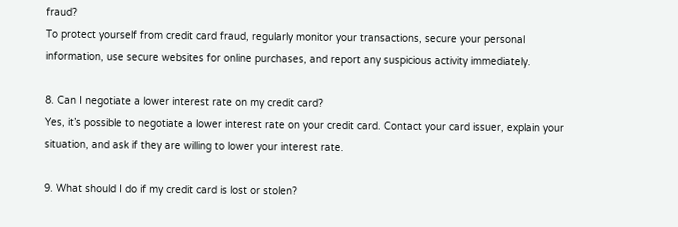fraud?
To protect yourself from credit card fraud, regularly monitor your transactions, secure your personal information, use secure websites for online purchases, and report any suspicious activity immediately.

8. Can I negotiate a lower interest rate on my credit card?
Yes, it’s possible to negotiate a lower interest rate on your credit card. Contact your card issuer, explain your situation, and ask if they are willing to lower your interest rate.

9. What should I do if my credit card is lost or stolen?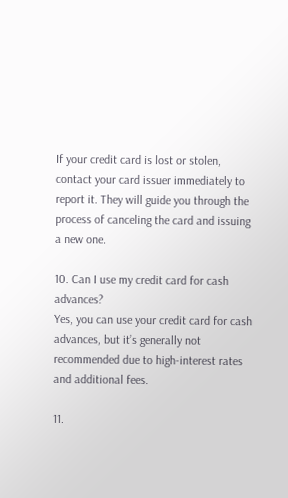If your credit card is lost or stolen, contact your card issuer immediately to report it. They will guide you through the process of canceling the card and issuing a new one.

10. Can I use my credit card for cash advances?
Yes, you can use your credit card for cash advances, but it’s generally not recommended due to high-interest rates and additional fees.

11.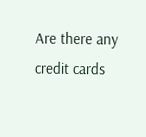Are there any credit cards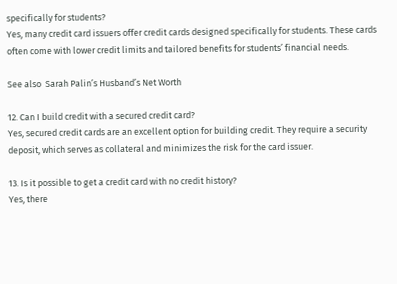specifically for students?
Yes, many credit card issuers offer credit cards designed specifically for students. These cards often come with lower credit limits and tailored benefits for students’ financial needs.

See also  Sarah Palinʼs Husbandʼs Net Worth

12. Can I build credit with a secured credit card?
Yes, secured credit cards are an excellent option for building credit. They require a security deposit, which serves as collateral and minimizes the risk for the card issuer.

13. Is it possible to get a credit card with no credit history?
Yes, there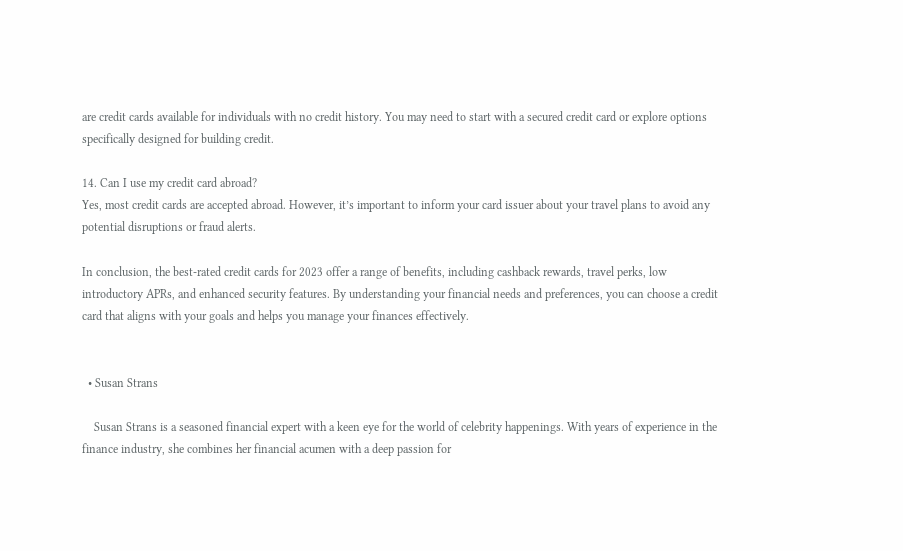are credit cards available for individuals with no credit history. You may need to start with a secured credit card or explore options specifically designed for building credit.

14. Can I use my credit card abroad?
Yes, most credit cards are accepted abroad. However, it’s important to inform your card issuer about your travel plans to avoid any potential disruptions or fraud alerts.

In conclusion, the best-rated credit cards for 2023 offer a range of benefits, including cashback rewards, travel perks, low introductory APRs, and enhanced security features. By understanding your financial needs and preferences, you can choose a credit card that aligns with your goals and helps you manage your finances effectively.


  • Susan Strans

    Susan Strans is a seasoned financial expert with a keen eye for the world of celebrity happenings. With years of experience in the finance industry, she combines her financial acumen with a deep passion for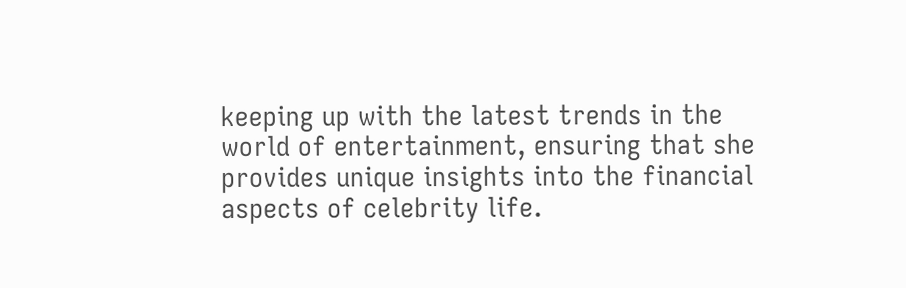keeping up with the latest trends in the world of entertainment, ensuring that she provides unique insights into the financial aspects of celebrity life.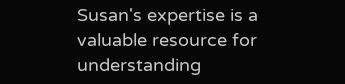Susan's expertise is a valuable resource for understanding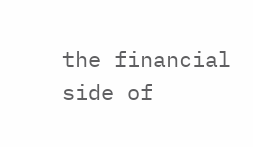the financial side of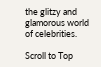the glitzy and glamorous world of celebrities.

Scroll to Top